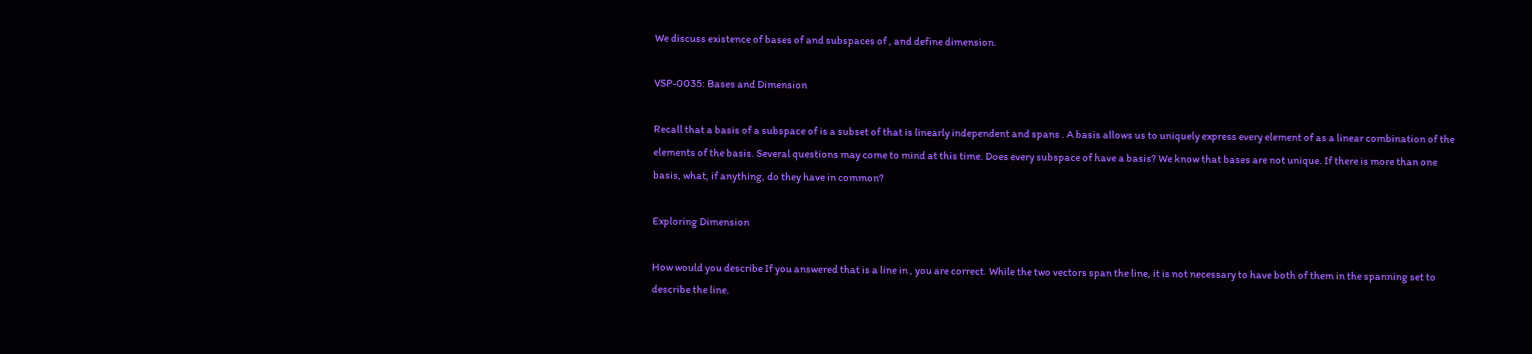We discuss existence of bases of and subspaces of , and define dimension.

VSP-0035: Bases and Dimension

Recall that a basis of a subspace of is a subset of that is linearly independent and spans . A basis allows us to uniquely express every element of as a linear combination of the elements of the basis. Several questions may come to mind at this time. Does every subspace of have a basis? We know that bases are not unique. If there is more than one basis, what, if anything, do they have in common?

Exploring Dimension

How would you describe If you answered that is a line in , you are correct. While the two vectors span the line, it is not necessary to have both of them in the spanning set to describe the line.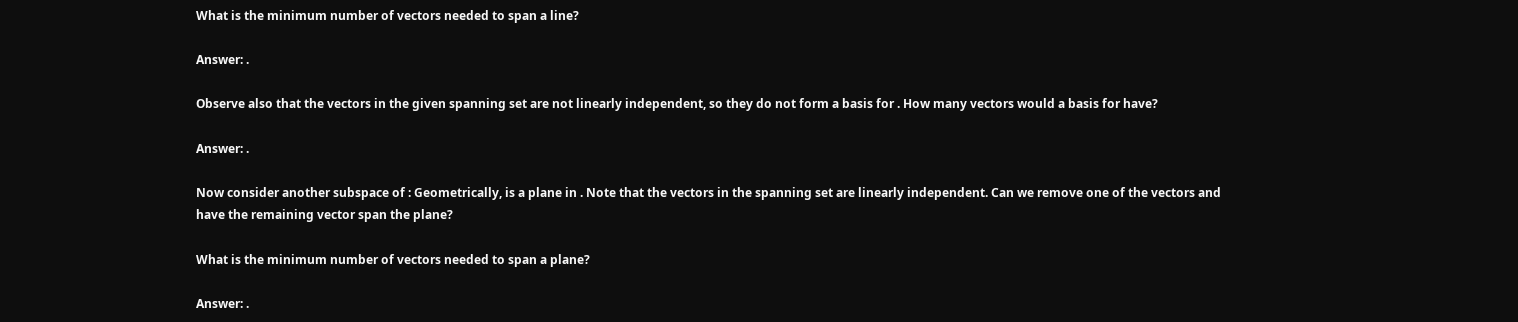What is the minimum number of vectors needed to span a line?

Answer: .

Observe also that the vectors in the given spanning set are not linearly independent, so they do not form a basis for . How many vectors would a basis for have?

Answer: .

Now consider another subspace of : Geometrically, is a plane in . Note that the vectors in the spanning set are linearly independent. Can we remove one of the vectors and have the remaining vector span the plane?

What is the minimum number of vectors needed to span a plane?

Answer: .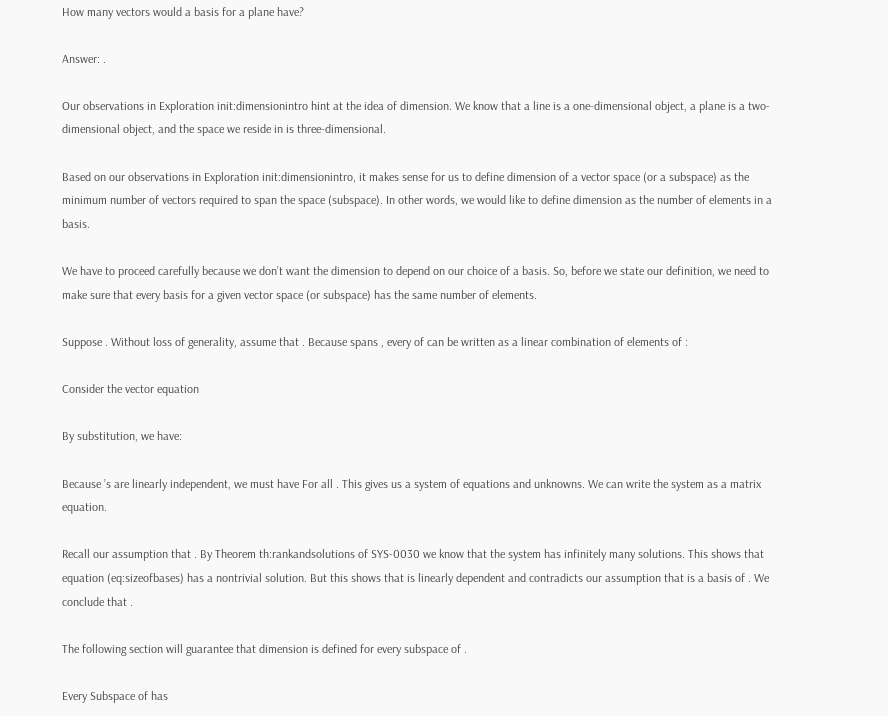How many vectors would a basis for a plane have?

Answer: .

Our observations in Exploration init:dimensionintro hint at the idea of dimension. We know that a line is a one-dimensional object, a plane is a two-dimensional object, and the space we reside in is three-dimensional.

Based on our observations in Exploration init:dimensionintro, it makes sense for us to define dimension of a vector space (or a subspace) as the minimum number of vectors required to span the space (subspace). In other words, we would like to define dimension as the number of elements in a basis.

We have to proceed carefully because we don’t want the dimension to depend on our choice of a basis. So, before we state our definition, we need to make sure that every basis for a given vector space (or subspace) has the same number of elements.

Suppose . Without loss of generality, assume that . Because spans , every of can be written as a linear combination of elements of :

Consider the vector equation

By substitution, we have:

Because ’s are linearly independent, we must have For all . This gives us a system of equations and unknowns. We can write the system as a matrix equation.

Recall our assumption that . By Theorem th:rankandsolutions of SYS-0030 we know that the system has infinitely many solutions. This shows that equation (eq:sizeofbases) has a nontrivial solution. But this shows that is linearly dependent and contradicts our assumption that is a basis of . We conclude that .

The following section will guarantee that dimension is defined for every subspace of .

Every Subspace of has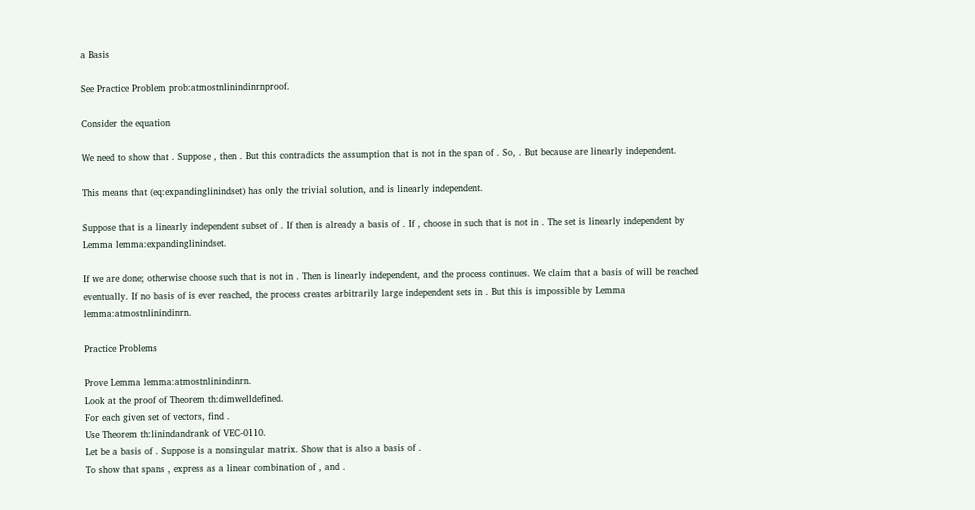a Basis

See Practice Problem prob:atmostnlinindinrnproof.

Consider the equation

We need to show that . Suppose , then . But this contradicts the assumption that is not in the span of . So, . But because are linearly independent.

This means that (eq:expandinglinindset) has only the trivial solution, and is linearly independent.

Suppose that is a linearly independent subset of . If then is already a basis of . If , choose in such that is not in . The set is linearly independent by Lemma lemma:expandinglinindset.

If we are done; otherwise choose such that is not in . Then is linearly independent, and the process continues. We claim that a basis of will be reached eventually. If no basis of is ever reached, the process creates arbitrarily large independent sets in . But this is impossible by Lemma lemma:atmostnlinindinrn.

Practice Problems

Prove Lemma lemma:atmostnlinindinrn.
Look at the proof of Theorem th:dimwelldefined.
For each given set of vectors, find .
Use Theorem th:linindandrank of VEC-0110.
Let be a basis of . Suppose is a nonsingular matrix. Show that is also a basis of .
To show that spans , express as a linear combination of , and .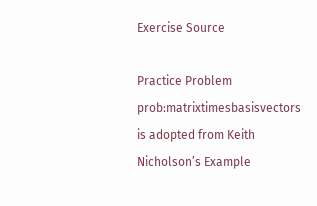Exercise Source

Practice Problem prob:matrixtimesbasisvectors is adopted from Keith Nicholson’s Example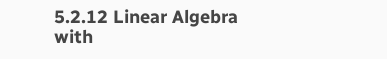5.2.12 Linear Algebra with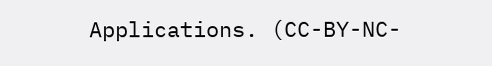Applications. (CC-BY-NC-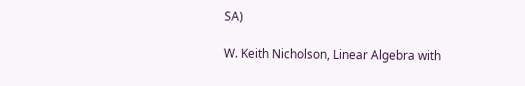SA)

W. Keith Nicholson, Linear Algebra with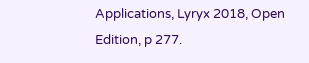Applications, Lyryx 2018, Open Edition, p 277.